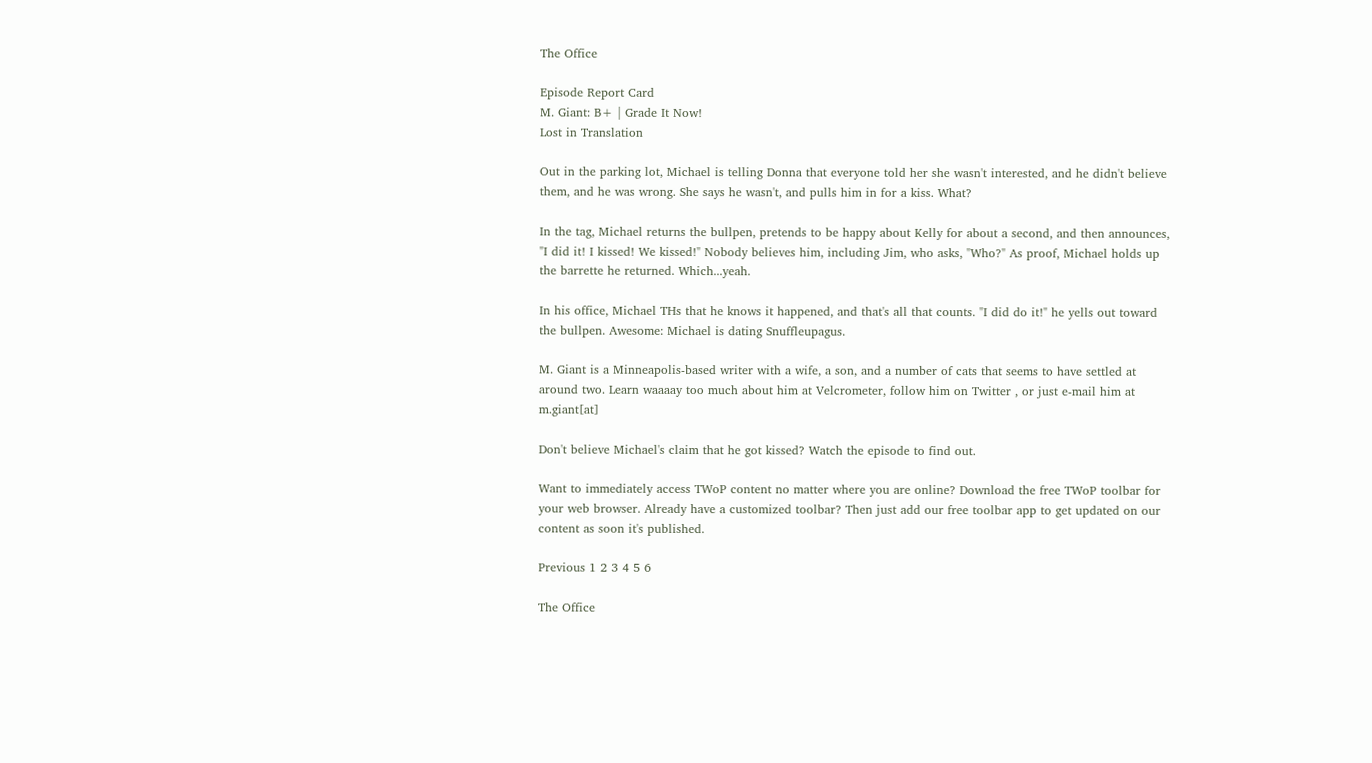The Office

Episode Report Card
M. Giant: B+ | Grade It Now!
Lost in Translation

Out in the parking lot, Michael is telling Donna that everyone told her she wasn't interested, and he didn't believe them, and he was wrong. She says he wasn't, and pulls him in for a kiss. What?

In the tag, Michael returns the bullpen, pretends to be happy about Kelly for about a second, and then announces, "I did it! I kissed! We kissed!" Nobody believes him, including Jim, who asks, "Who?" As proof, Michael holds up the barrette he returned. Which...yeah.

In his office, Michael THs that he knows it happened, and that's all that counts. "I did do it!" he yells out toward the bullpen. Awesome: Michael is dating Snuffleupagus.

M. Giant is a Minneapolis-based writer with a wife, a son, and a number of cats that seems to have settled at around two. Learn waaaay too much about him at Velcrometer, follow him on Twitter , or just e-mail him at m.giant[at]

Don't believe Michael's claim that he got kissed? Watch the episode to find out.

Want to immediately access TWoP content no matter where you are online? Download the free TWoP toolbar for your web browser. Already have a customized toolbar? Then just add our free toolbar app to get updated on our content as soon it's published.

Previous 1 2 3 4 5 6

The Office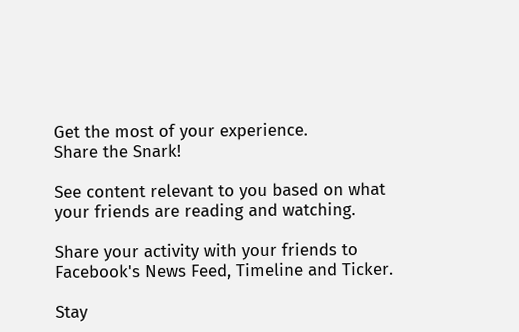Get the most of your experience.
Share the Snark!

See content relevant to you based on what your friends are reading and watching.

Share your activity with your friends to Facebook's News Feed, Timeline and Ticker.

Stay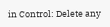in Control: Delete any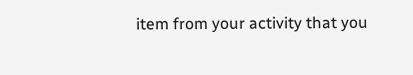item from your activity that you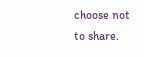choose not to share.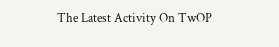The Latest Activity On TwOP